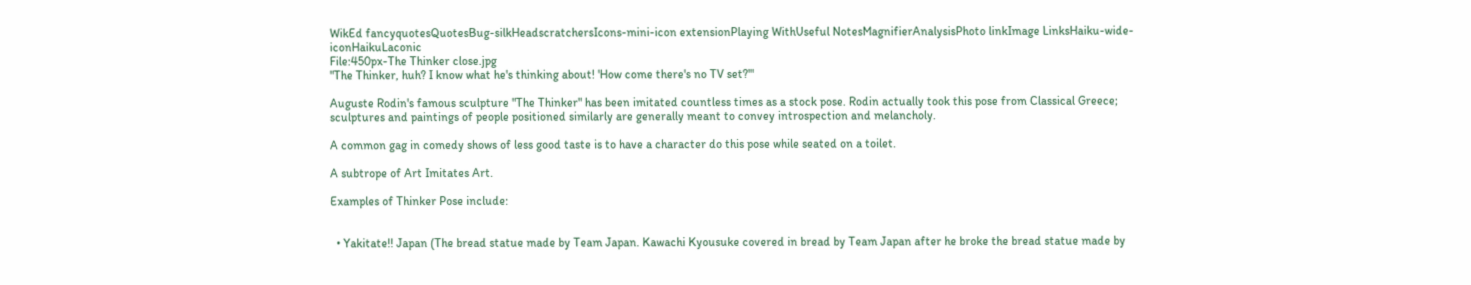WikEd fancyquotesQuotesBug-silkHeadscratchersIcons-mini-icon extensionPlaying WithUseful NotesMagnifierAnalysisPhoto linkImage LinksHaiku-wide-iconHaikuLaconic
File:450px-The Thinker close.jpg
"The Thinker, huh? I know what he's thinking about! 'How come there's no TV set?'"

Auguste Rodin's famous sculpture "The Thinker" has been imitated countless times as a stock pose. Rodin actually took this pose from Classical Greece; sculptures and paintings of people positioned similarly are generally meant to convey introspection and melancholy.

A common gag in comedy shows of less good taste is to have a character do this pose while seated on a toilet.

A subtrope of Art Imitates Art.

Examples of Thinker Pose include:


  • Yakitate!! Japan (The bread statue made by Team Japan. Kawachi Kyousuke covered in bread by Team Japan after he broke the bread statue made by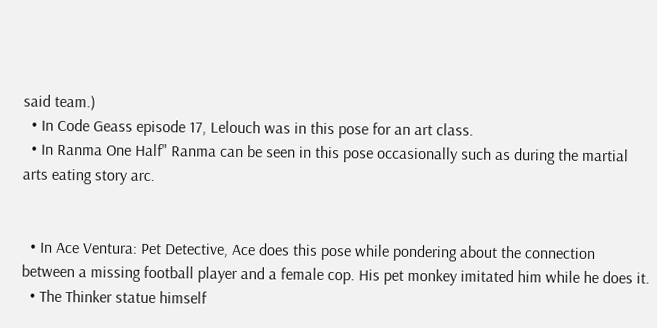said team.)
  • In Code Geass episode 17, Lelouch was in this pose for an art class.
  • In Ranma One Half" Ranma can be seen in this pose occasionally such as during the martial arts eating story arc.


  • In Ace Ventura: Pet Detective, Ace does this pose while pondering about the connection between a missing football player and a female cop. His pet monkey imitated him while he does it.
  • The Thinker statue himself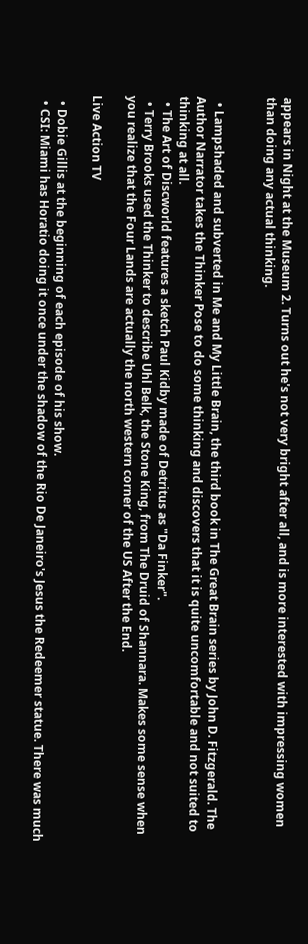appears in Night at the Museum 2. Turns out he's not very bright after all, and is more interested with impressing women than doing any actual thinking.


  • Lampshaded and subverted in Me and My Little Brain, the third book in The Great Brain series by John D. Fitzgerald. The Author Narrator takes the Thinker Pose to do some thinking and discovers that it is quite uncomfortable and not suited to thinking at all.
  • The Art of Discworld features a sketch Paul Kidby made of Detritus as "Da Finker".
  • Terry Brooks used the Thinker to describe Uhl Belk, the Stone King, from The Druid of Shannara. Makes some sense when you realize that the Four Lands are actually the north western corner of the US After the End.

Live Action TV

  • Dobie Gillis at the beginning of each episode of his show.
  • CSI: Miami has Horatio doing it once under the shadow of the Rio De Janeiro's Jesus the Redeemer statue. There was much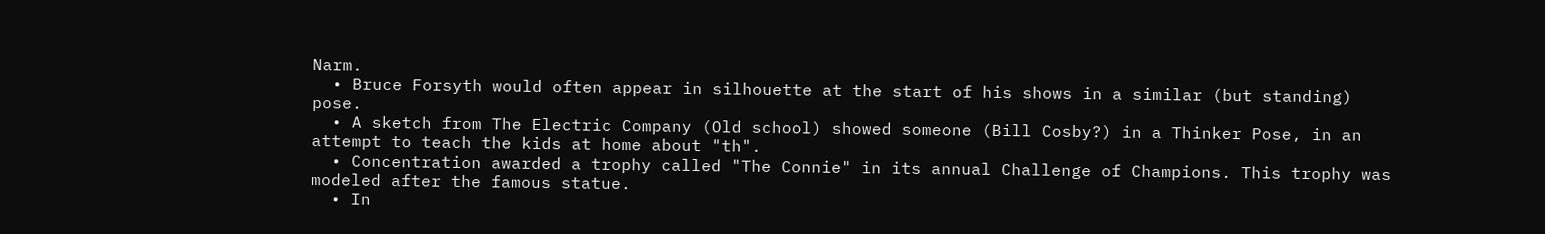Narm.
  • Bruce Forsyth would often appear in silhouette at the start of his shows in a similar (but standing) pose.
  • A sketch from The Electric Company (Old school) showed someone (Bill Cosby?) in a Thinker Pose, in an attempt to teach the kids at home about "th".
  • Concentration awarded a trophy called "The Connie" in its annual Challenge of Champions. This trophy was modeled after the famous statue.
  • In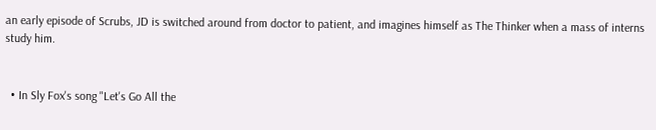an early episode of Scrubs, JD is switched around from doctor to patient, and imagines himself as The Thinker when a mass of interns study him.


  • In Sly Fox's song "Let's Go All the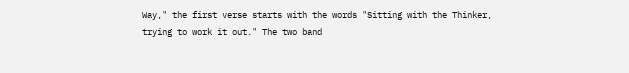Way," the first verse starts with the words "Sitting with the Thinker, trying to work it out." The two band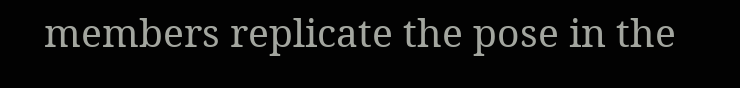members replicate the pose in the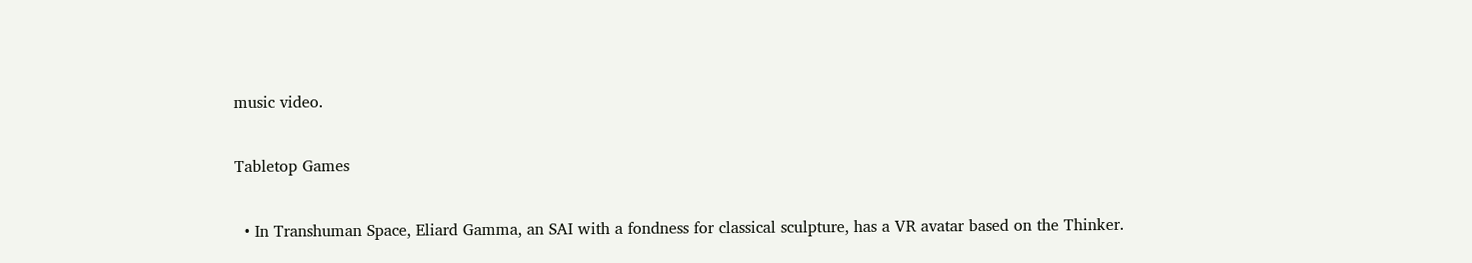music video.

Tabletop Games

  • In Transhuman Space, Eliard Gamma, an SAI with a fondness for classical sculpture, has a VR avatar based on the Thinker.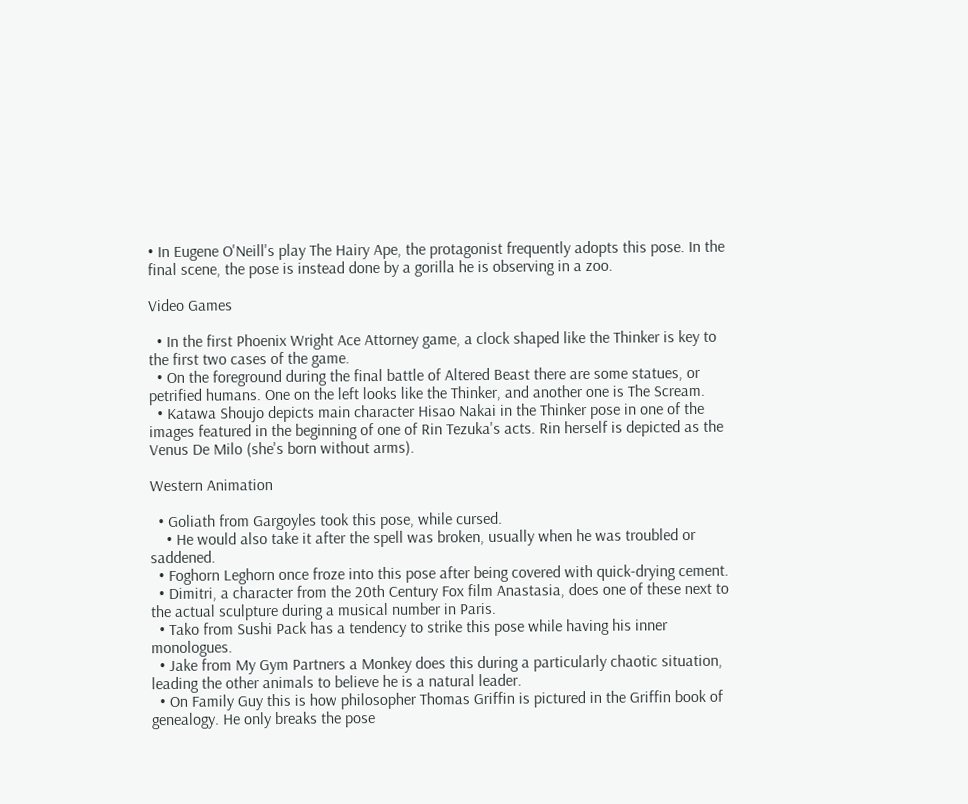• In Eugene O'Neill's play The Hairy Ape, the protagonist frequently adopts this pose. In the final scene, the pose is instead done by a gorilla he is observing in a zoo.

Video Games

  • In the first Phoenix Wright Ace Attorney game, a clock shaped like the Thinker is key to the first two cases of the game.
  • On the foreground during the final battle of Altered Beast there are some statues, or petrified humans. One on the left looks like the Thinker, and another one is The Scream.
  • Katawa Shoujo depicts main character Hisao Nakai in the Thinker pose in one of the images featured in the beginning of one of Rin Tezuka's acts. Rin herself is depicted as the Venus De Milo (she's born without arms).

Western Animation

  • Goliath from Gargoyles took this pose, while cursed.
    • He would also take it after the spell was broken, usually when he was troubled or saddened.
  • Foghorn Leghorn once froze into this pose after being covered with quick-drying cement.
  • Dimitri, a character from the 20th Century Fox film Anastasia, does one of these next to the actual sculpture during a musical number in Paris.
  • Tako from Sushi Pack has a tendency to strike this pose while having his inner monologues.
  • Jake from My Gym Partners a Monkey does this during a particularly chaotic situation, leading the other animals to believe he is a natural leader.
  • On Family Guy this is how philosopher Thomas Griffin is pictured in the Griffin book of genealogy. He only breaks the pose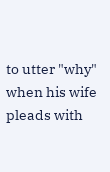to utter "why" when his wife pleads with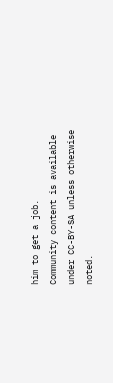him to get a job.
Community content is available under CC-BY-SA unless otherwise noted.